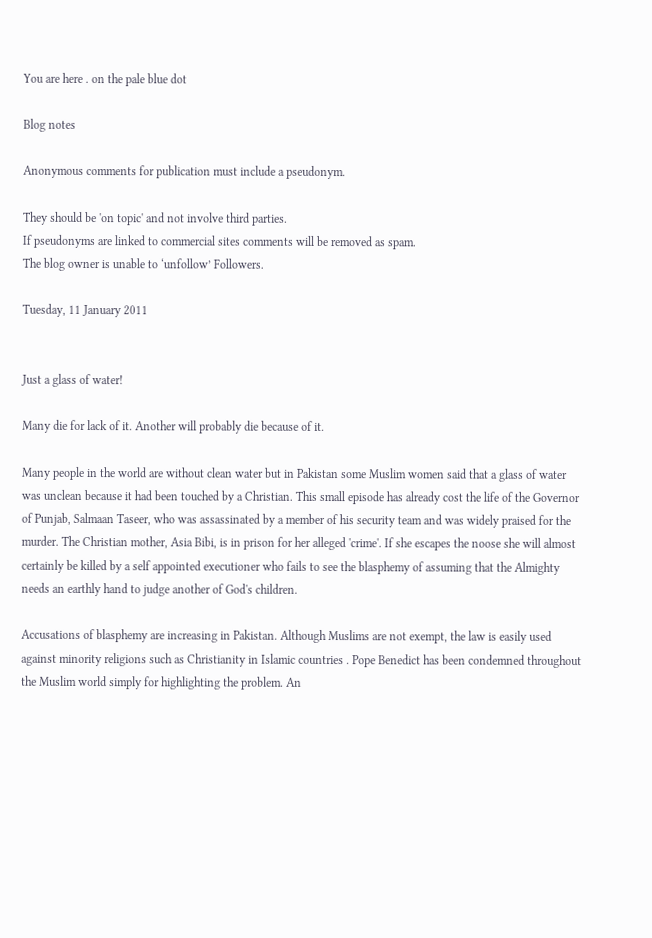You are here . on the pale blue dot

Blog notes

Anonymous comments for publication must include a pseudonym.

They should be 'on topic' and not involve third parties.
If pseudonyms are linked to commercial sites comments will be removed as spam.
The blog owner is unable to ‘unfollow’ Followers.

Tuesday, 11 January 2011


Just a glass of water!

Many die for lack of it. Another will probably die because of it.

Many people in the world are without clean water but in Pakistan some Muslim women said that a glass of water was unclean because it had been touched by a Christian. This small episode has already cost the life of the Governor of Punjab, Salmaan Taseer, who was assassinated by a member of his security team and was widely praised for the murder. The Christian mother, Asia Bibi, is in prison for her alleged 'crime'. If she escapes the noose she will almost certainly be killed by a self appointed executioner who fails to see the blasphemy of assuming that the Almighty needs an earthly hand to judge another of God's children.

Accusations of blasphemy are increasing in Pakistan. Although Muslims are not exempt, the law is easily used against minority religions such as Christianity in Islamic countries . Pope Benedict has been condemned throughout the Muslim world simply for highlighting the problem. An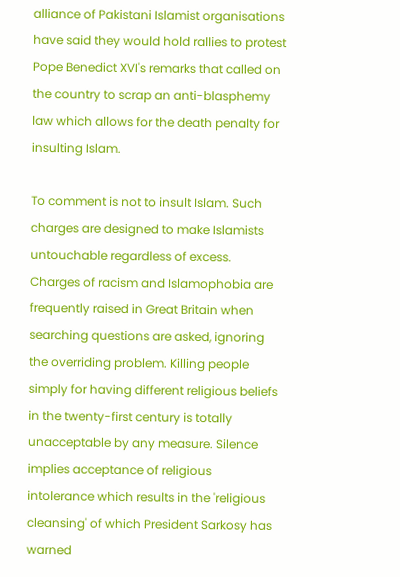alliance of Pakistani Islamist organisations have said they would hold rallies to protest Pope Benedict XVI's remarks that called on the country to scrap an anti-blasphemy law which allows for the death penalty for insulting Islam.

To comment is not to insult Islam. Such charges are designed to make Islamists untouchable regardless of excess. Charges of racism and Islamophobia are frequently raised in Great Britain when searching questions are asked, ignoring the overriding problem. Killing people simply for having different religious beliefs in the twenty-first century is totally unacceptable by any measure. Silence implies acceptance of religious intolerance which results in the 'religious cleansing' of which President Sarkosy has warned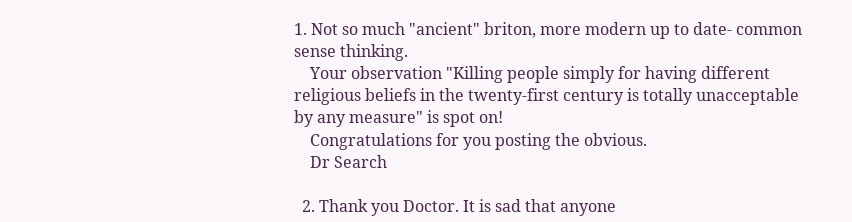1. Not so much "ancient" briton, more modern up to date- common sense thinking.
    Your observation "Killing people simply for having different religious beliefs in the twenty-first century is totally unacceptable by any measure" is spot on!
    Congratulations for you posting the obvious.
    Dr Search

  2. Thank you Doctor. It is sad that anyone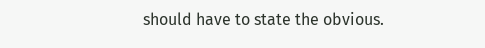should have to state the obvious.